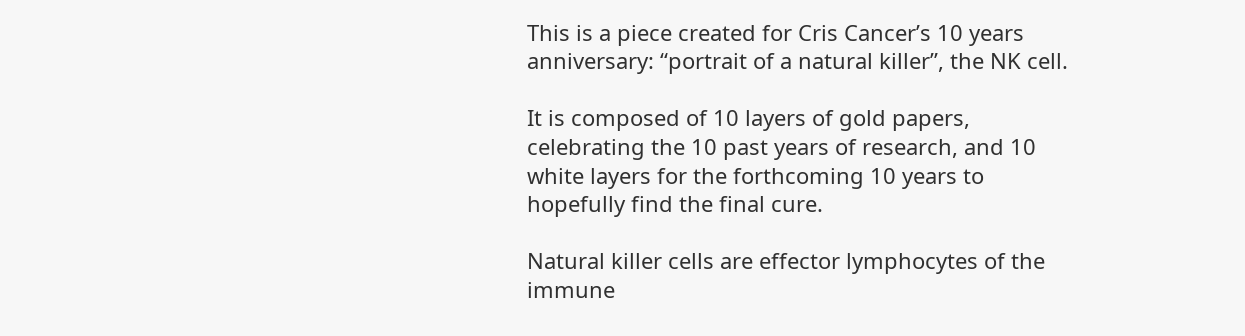This is a piece created for Cris Cancer’s 10 years anniversary: “portrait of a natural killer”, the NK cell.

It is composed of 10 layers of gold papers, celebrating the 10 past years of research, and 10 white layers for the forthcoming 10 years to hopefully find the final cure.

Natural killer cells are effector lymphocytes of the immune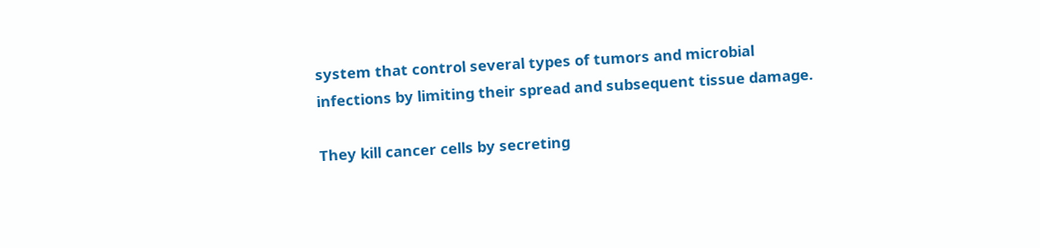system that control several types of tumors and microbial infections by limiting their spread and subsequent tissue damage.

They kill cancer cells by secreting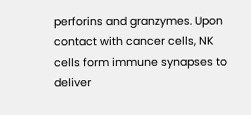perforins and granzymes. Upon contact with cancer cells, NK cells form immune synapses to deliver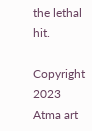the lethal hit.

Copyright 2023 Atma art